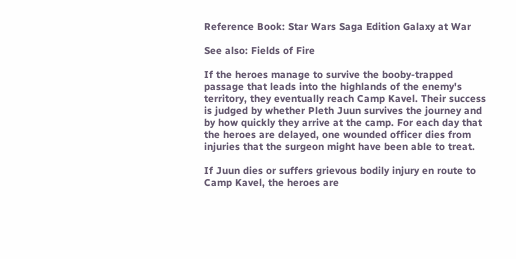Reference Book: Star Wars Saga Edition Galaxy at War

See also: Fields of Fire

If the heroes manage to survive the booby-trapped passage that leads into the highlands of the enemy's territory, they eventually reach Camp Kavel. Their success is judged by whether Pleth Juun survives the journey and by how quickly they arrive at the camp. For each day that the heroes are delayed, one wounded officer dies from injuries that the surgeon might have been able to treat.

If Juun dies or suffers grievous bodily injury en route to Camp Kavel, the heroes are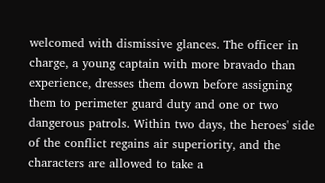welcomed with dismissive glances. The officer in charge, a young captain with more bravado than experience, dresses them down before assigning them to perimeter guard duty and one or two dangerous patrols. Within two days, the heroes' side of the conflict regains air superiority, and the characters are allowed to take a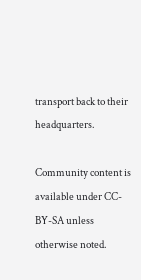transport back to their headquarters.

Community content is available under CC-BY-SA unless otherwise noted.